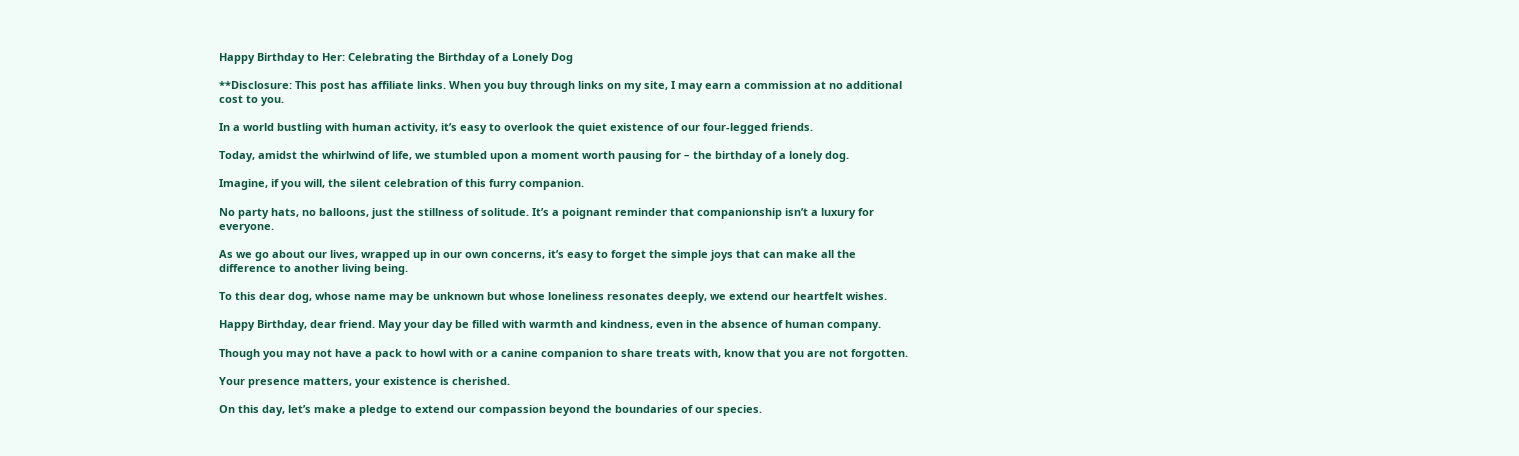Happy Birthday to Her: Celebrating the Birthday of a Lonely Dog

**Disclosure: This post has affiliate links. When you buy through links on my site, I may earn a commission at no additional cost to you.

In a world bustling with human activity, it’s easy to overlook the quiet existence of our four-legged friends.

Today, amidst the whirlwind of life, we stumbled upon a moment worth pausing for – the birthday of a lonely dog.

Imagine, if you will, the silent celebration of this furry companion.

No party hats, no balloons, just the stillness of solitude. It’s a poignant reminder that companionship isn’t a luxury for everyone.

As we go about our lives, wrapped up in our own concerns, it’s easy to forget the simple joys that can make all the difference to another living being.

To this dear dog, whose name may be unknown but whose loneliness resonates deeply, we extend our heartfelt wishes.

Happy Birthday, dear friend. May your day be filled with warmth and kindness, even in the absence of human company.

Though you may not have a pack to howl with or a canine companion to share treats with, know that you are not forgotten.

Your presence matters, your existence is cherished.

On this day, let’s make a pledge to extend our compassion beyond the boundaries of our species.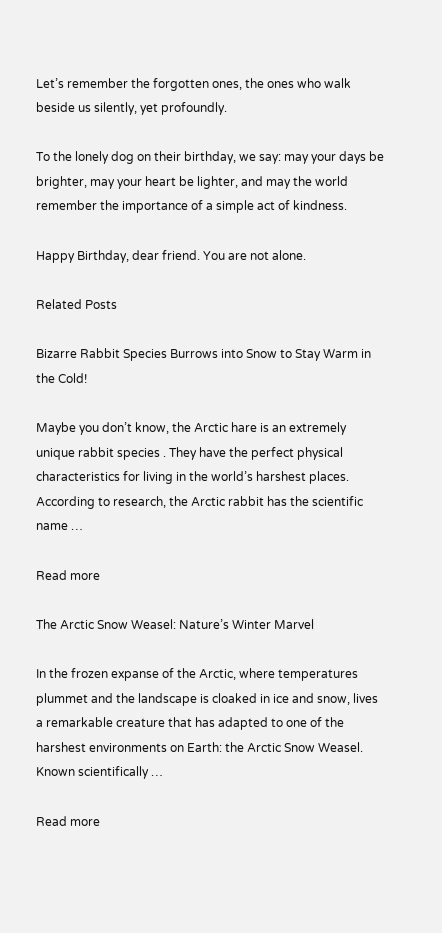Let’s remember the forgotten ones, the ones who walk beside us silently, yet profoundly.

To the lonely dog on their birthday, we say: may your days be brighter, may your heart be lighter, and may the world remember the importance of a simple act of kindness.

Happy Birthday, dear friend. You are not alone.

Related Posts

Bizarre Rabbit Species Burrows into Snow to Stay Warm in the Cold!

Maybe you don’t know, the Arctic hare is an extremely unique rabbit species . They have the perfect physical characteristics for living in the world’s harshest places. According to research, the Arctic rabbit has the scientific name …

Read more

The Arctic Snow Weasel: Nature’s Winter Marvel

In the frozen expanse of the Arctic, where temperatures plummet and the landscape is cloaked in ice and snow, lives a remarkable creature that has adapted to one of the harshest environments on Earth: the Arctic Snow Weasel. Known scientifically …

Read more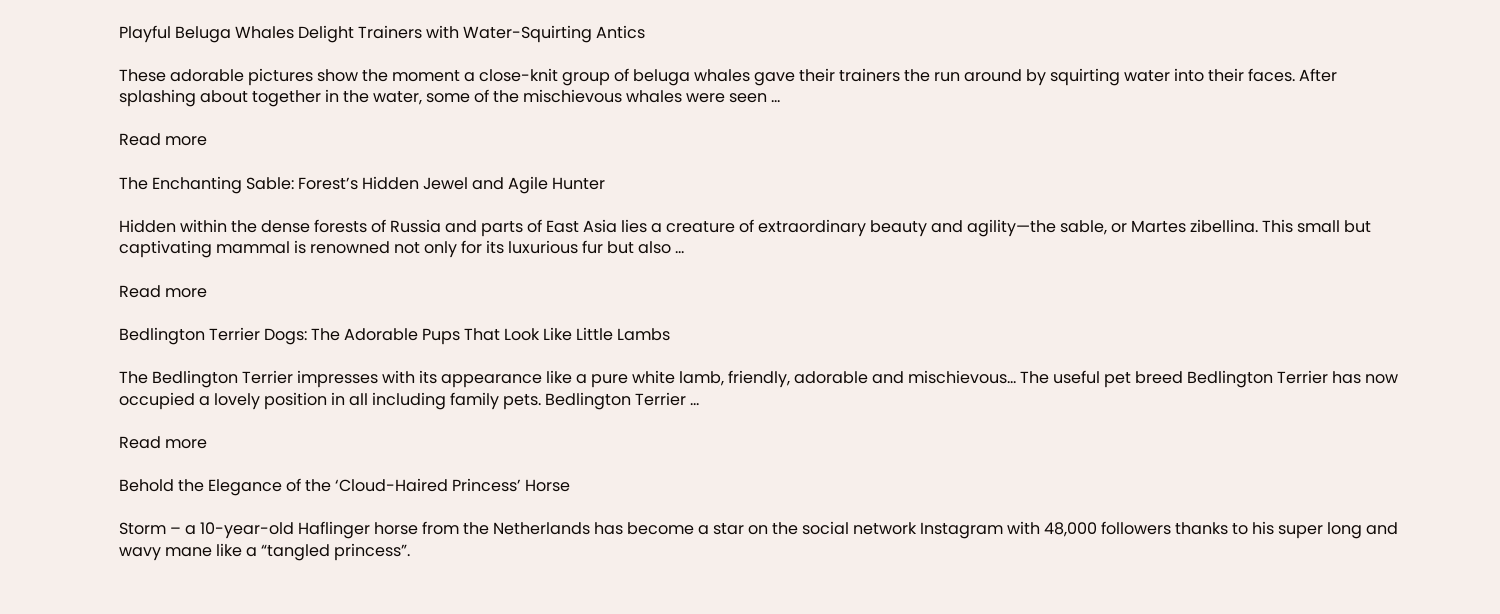Playful Beluga Whales Delight Trainers with Water-Squirting Antics

These adorable pictures show the moment a close-knit group of beluga whales gave their trainers the run around by squirting water into their faces. After splashing about together in the water, some of the mischievous whales were seen …

Read more

The Enchanting Sable: Forest’s Hidden Jewel and Agile Hunter

Hidden within the dense forests of Russia and parts of East Asia lies a creature of extraordinary beauty and agility—the sable, or Martes zibellina. This small but captivating mammal is renowned not only for its luxurious fur but also …

Read more

Bedlington Terrier Dogs: The Adorable Pups That Look Like Little Lambs

The Bedlington Terrier impresses with its appearance like a pure white lamb, friendly, adorable and mischievous… The useful pet breed Bedlington Terrier has now occupied a lovely position in all including family pets. Bedlington Terrier …

Read more

Behold the Elegance of the ‘Cloud-Haired Princess’ Horse

Storm – a 10-year-old Haflinger horse from the Netherlands has become a star on the social network Instagram with 48,000 followers thanks to his super long and wavy mane like a “tangled princess”.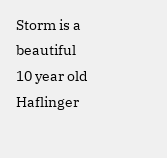Storm is a beautiful 10 year old Haflinger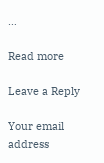…

Read more

Leave a Reply

Your email address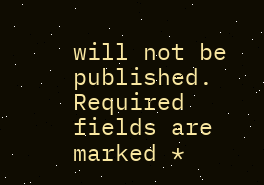will not be published. Required fields are marked *